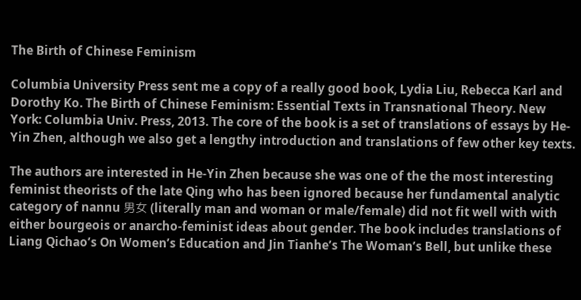The Birth of Chinese Feminism

Columbia University Press sent me a copy of a really good book, Lydia Liu, Rebecca Karl and Dorothy Ko. The Birth of Chinese Feminism: Essential Texts in Transnational Theory. New York: Columbia Univ. Press, 2013. The core of the book is a set of translations of essays by He-Yin Zhen, although we also get a lengthy introduction and translations of few other key texts.

The authors are interested in He-Yin Zhen because she was one of the the most interesting feminist theorists of the late Qing who has been ignored because her fundamental analytic category of nannu 男女 (literally man and woman or male/female) did not fit well with with either bourgeois or anarcho-feminist ideas about gender. The book includes translations of Liang Qichao’s On Women’s Education and Jin Tianhe’s The Woman’s Bell, but unlike these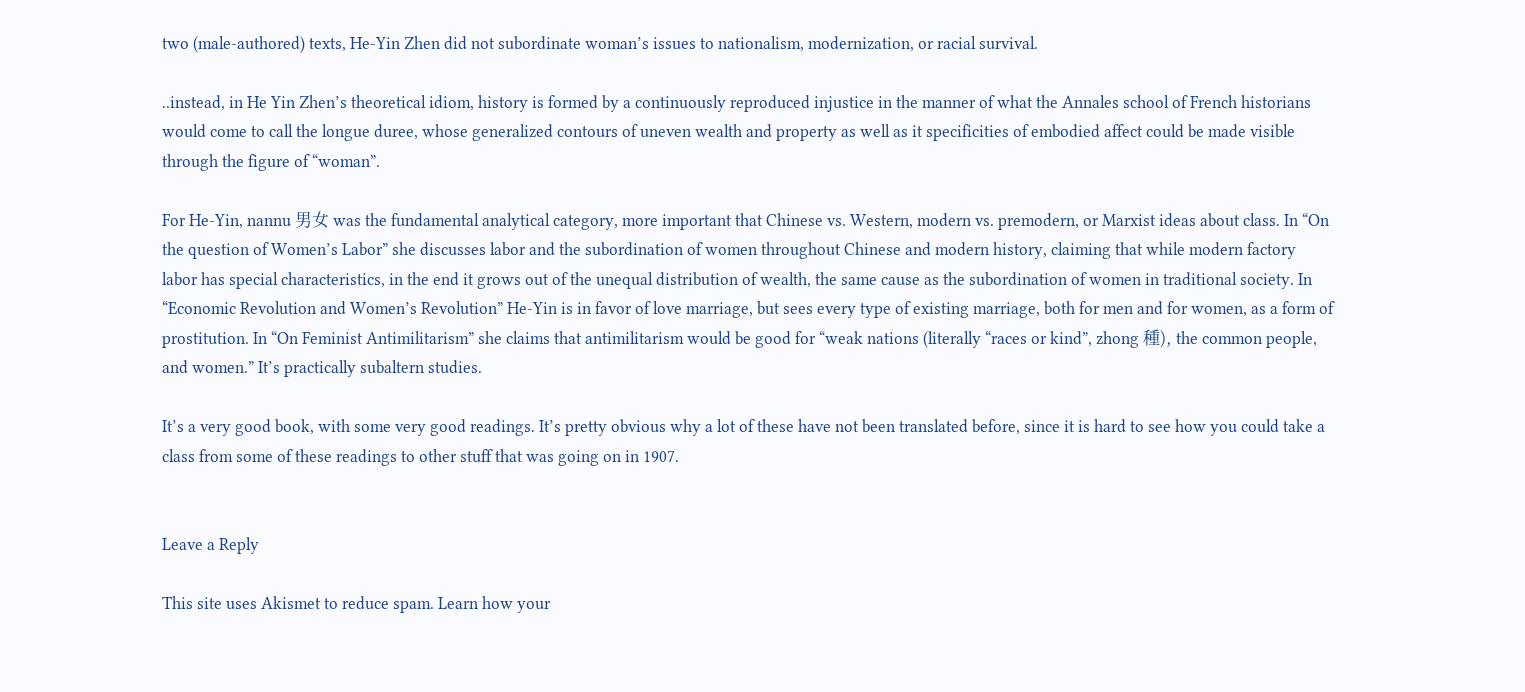two (male-authored) texts, He-Yin Zhen did not subordinate woman’s issues to nationalism, modernization, or racial survival.

..instead, in He Yin Zhen’s theoretical idiom, history is formed by a continuously reproduced injustice in the manner of what the Annales school of French historians would come to call the longue duree, whose generalized contours of uneven wealth and property as well as it specificities of embodied affect could be made visible through the figure of “woman”.

For He-Yin, nannu 男女 was the fundamental analytical category, more important that Chinese vs. Western, modern vs. premodern, or Marxist ideas about class. In “On the question of Women’s Labor” she discusses labor and the subordination of women throughout Chinese and modern history, claiming that while modern factory labor has special characteristics, in the end it grows out of the unequal distribution of wealth, the same cause as the subordination of women in traditional society. In “Economic Revolution and Women’s Revolution” He-Yin is in favor of love marriage, but sees every type of existing marriage, both for men and for women, as a form of prostitution. In “On Feminist Antimilitarism” she claims that antimilitarism would be good for “weak nations (literally “races or kind”, zhong 種), the common people, and women.” It’s practically subaltern studies.

It’s a very good book, with some very good readings. It’s pretty obvious why a lot of these have not been translated before, since it is hard to see how you could take a class from some of these readings to other stuff that was going on in 1907.


Leave a Reply

This site uses Akismet to reduce spam. Learn how your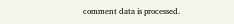comment data is processed.